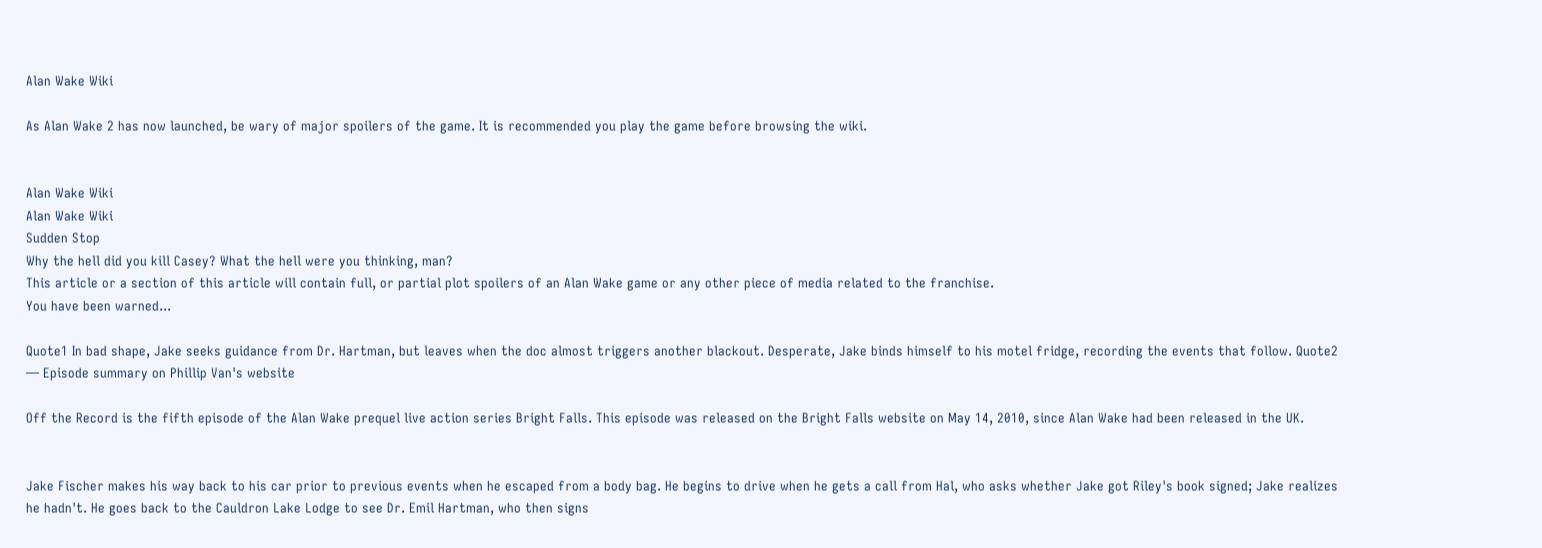Alan Wake Wiki

As Alan Wake 2 has now launched, be wary of major spoilers of the game. It is recommended you play the game before browsing the wiki.


Alan Wake Wiki
Alan Wake Wiki
Sudden Stop
Why the hell did you kill Casey? What the hell were you thinking, man?
This article or a section of this article will contain full, or partial plot spoilers of an Alan Wake game or any other piece of media related to the franchise.
You have been warned...

Quote1 In bad shape, Jake seeks guidance from Dr. Hartman, but leaves when the doc almost triggers another blackout. Desperate, Jake binds himself to his motel fridge, recording the events that follow. Quote2
― Episode summary on Phillip Van's website

Off the Record is the fifth episode of the Alan Wake prequel live action series Bright Falls. This episode was released on the Bright Falls website on May 14, 2010, since Alan Wake had been released in the UK.


Jake Fischer makes his way back to his car prior to previous events when he escaped from a body bag. He begins to drive when he gets a call from Hal, who asks whether Jake got Riley's book signed; Jake realizes he hadn't. He goes back to the Cauldron Lake Lodge to see Dr. Emil Hartman, who then signs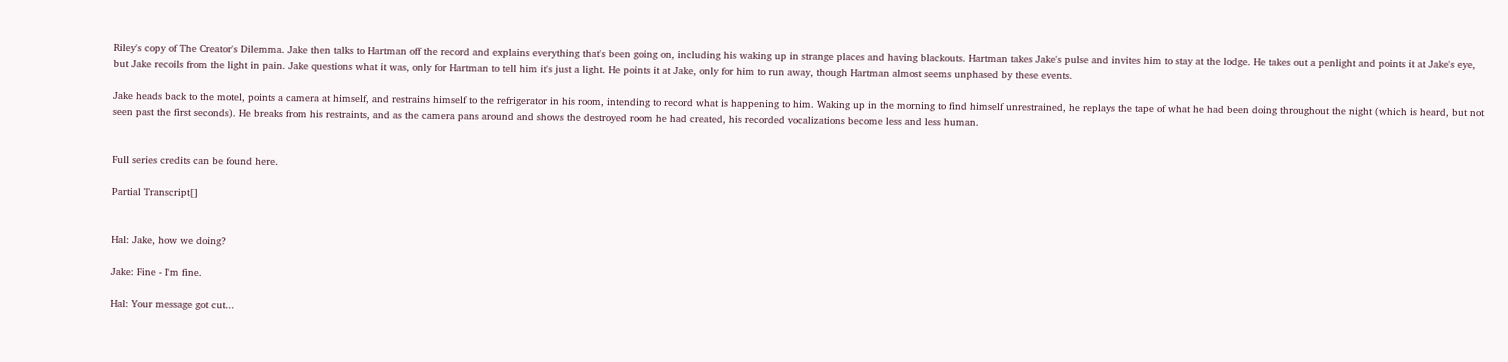Riley's copy of The Creator's Dilemma. Jake then talks to Hartman off the record and explains everything that's been going on, including his waking up in strange places and having blackouts. Hartman takes Jake's pulse and invites him to stay at the lodge. He takes out a penlight and points it at Jake's eye, but Jake recoils from the light in pain. Jake questions what it was, only for Hartman to tell him it's just a light. He points it at Jake, only for him to run away, though Hartman almost seems unphased by these events.

Jake heads back to the motel, points a camera at himself, and restrains himself to the refrigerator in his room, intending to record what is happening to him. Waking up in the morning to find himself unrestrained, he replays the tape of what he had been doing throughout the night (which is heard, but not seen past the first seconds). He breaks from his restraints, and as the camera pans around and shows the destroyed room he had created, his recorded vocalizations become less and less human.


Full series credits can be found here.

Partial Transcript[]


Hal: Jake, how we doing?

Jake: Fine - I'm fine.

Hal: Your message got cut...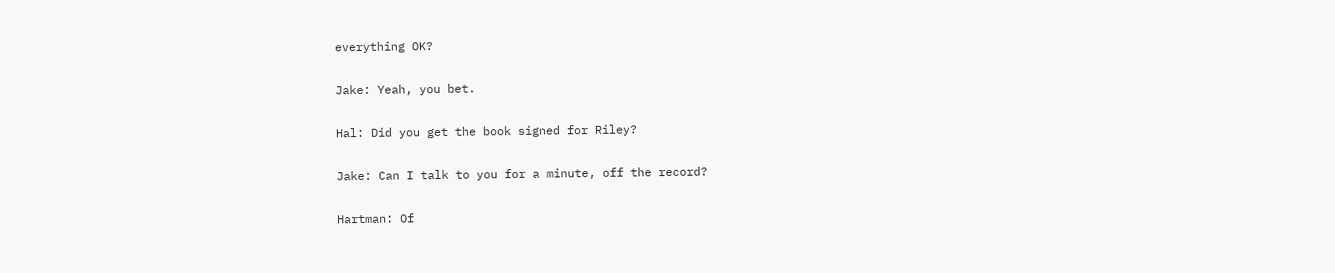everything OK?

Jake: Yeah, you bet.

Hal: Did you get the book signed for Riley?

Jake: Can I talk to you for a minute, off the record?

Hartman: Of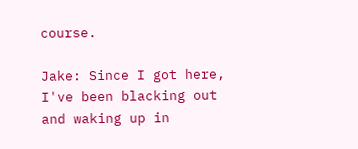course.

Jake: Since I got here, I've been blacking out and waking up in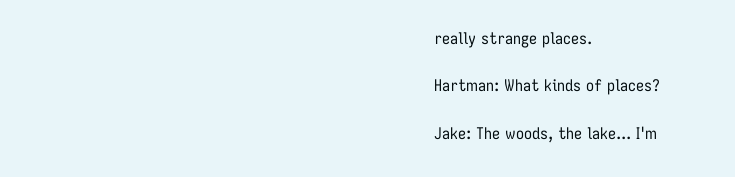really strange places.

Hartman: What kinds of places?

Jake: The woods, the lake... I'm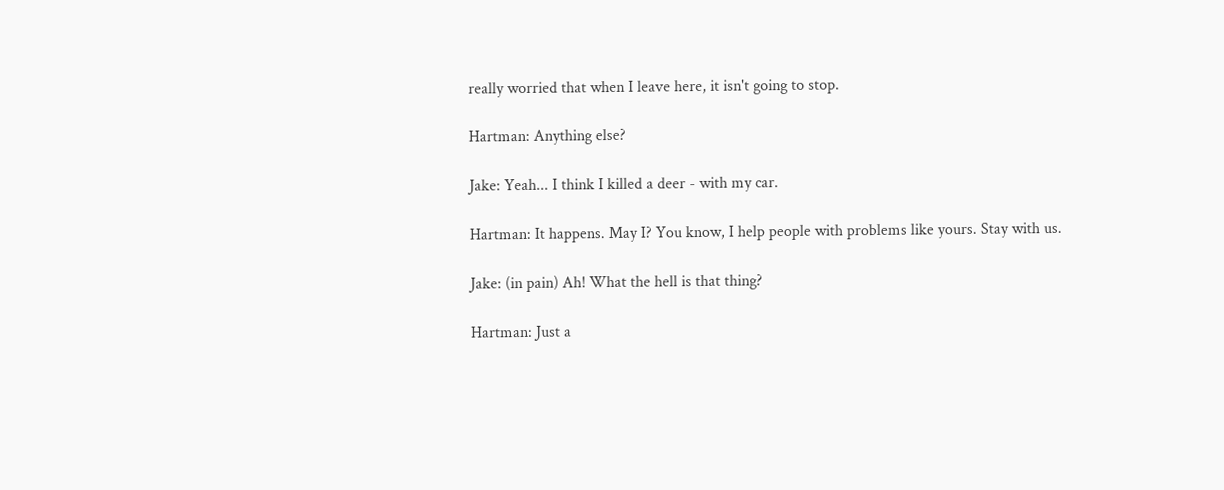really worried that when I leave here, it isn't going to stop.

Hartman: Anything else?

Jake: Yeah... I think I killed a deer - with my car.

Hartman: It happens. May I? You know, I help people with problems like yours. Stay with us.

Jake: (in pain) Ah! What the hell is that thing?

Hartman: Just a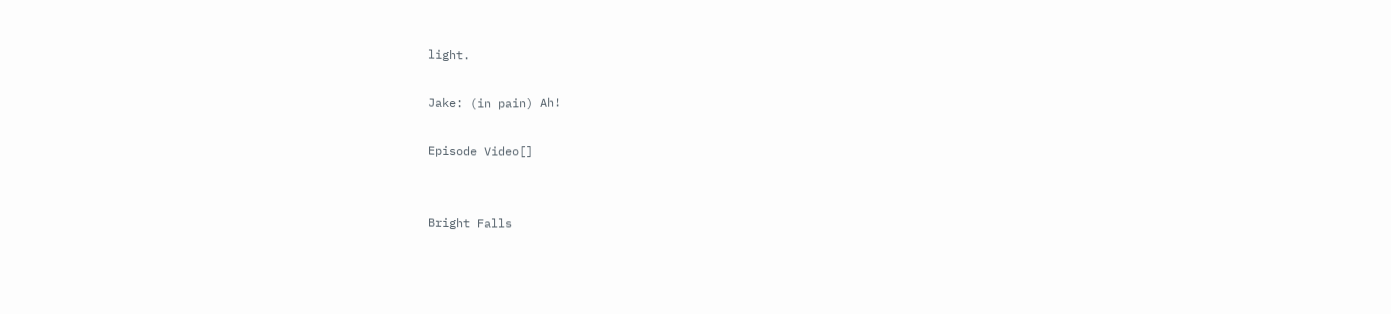light.

Jake: (in pain) Ah!

Episode Video[]


Bright Falls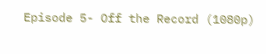Episode 5- Off the Record (1080p)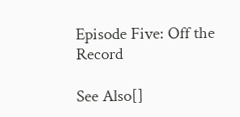Episode Five: Off the Record

See Also[]